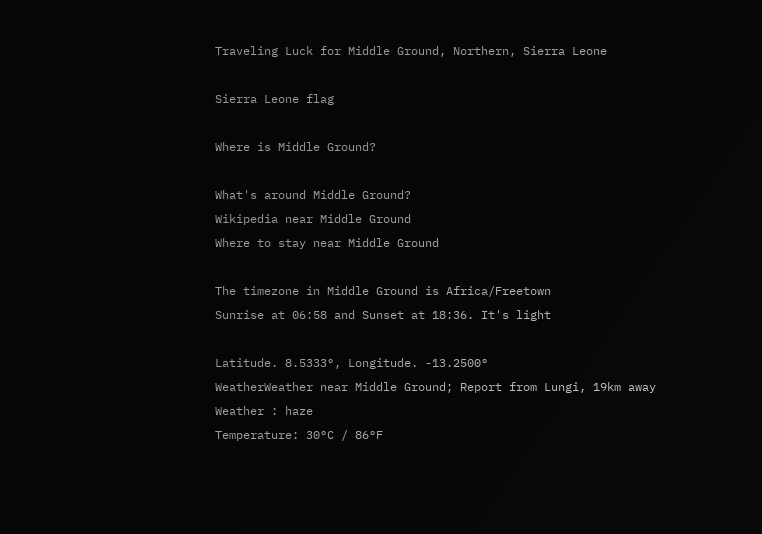Traveling Luck for Middle Ground, Northern, Sierra Leone

Sierra Leone flag

Where is Middle Ground?

What's around Middle Ground?
Wikipedia near Middle Ground
Where to stay near Middle Ground

The timezone in Middle Ground is Africa/Freetown
Sunrise at 06:58 and Sunset at 18:36. It's light

Latitude. 8.5333°, Longitude. -13.2500°
WeatherWeather near Middle Ground; Report from Lungi, 19km away
Weather : haze
Temperature: 30°C / 86°F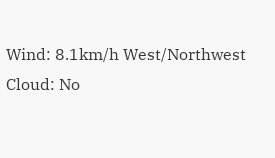Wind: 8.1km/h West/Northwest
Cloud: No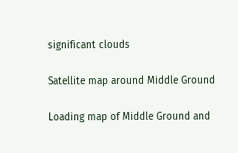significant clouds

Satellite map around Middle Ground

Loading map of Middle Ground and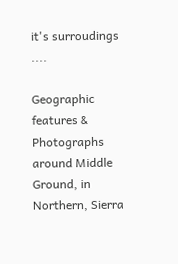it's surroudings ....

Geographic features & Photographs around Middle Ground, in Northern, Sierra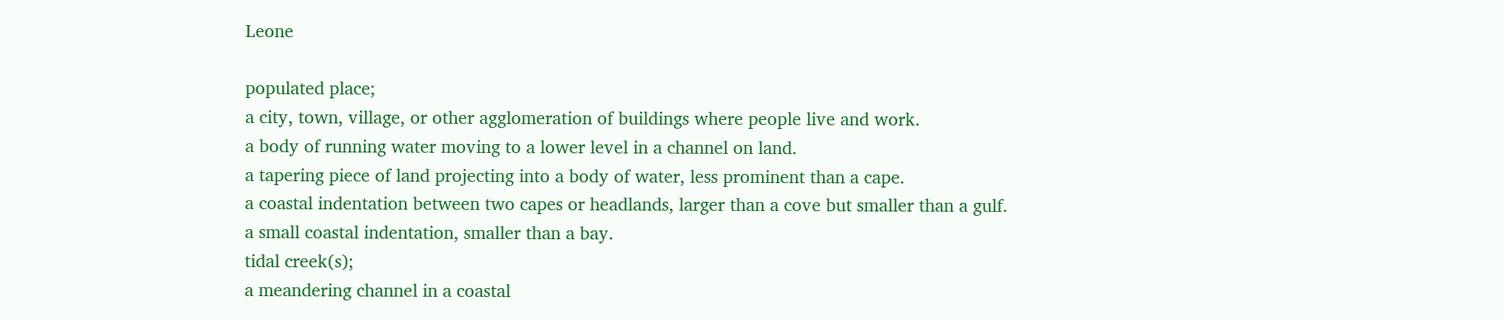Leone

populated place;
a city, town, village, or other agglomeration of buildings where people live and work.
a body of running water moving to a lower level in a channel on land.
a tapering piece of land projecting into a body of water, less prominent than a cape.
a coastal indentation between two capes or headlands, larger than a cove but smaller than a gulf.
a small coastal indentation, smaller than a bay.
tidal creek(s);
a meandering channel in a coastal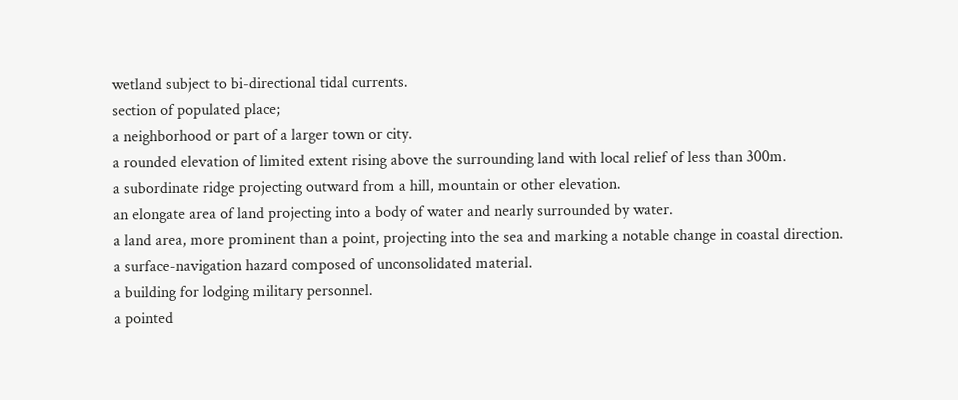wetland subject to bi-directional tidal currents.
section of populated place;
a neighborhood or part of a larger town or city.
a rounded elevation of limited extent rising above the surrounding land with local relief of less than 300m.
a subordinate ridge projecting outward from a hill, mountain or other elevation.
an elongate area of land projecting into a body of water and nearly surrounded by water.
a land area, more prominent than a point, projecting into the sea and marking a notable change in coastal direction.
a surface-navigation hazard composed of unconsolidated material.
a building for lodging military personnel.
a pointed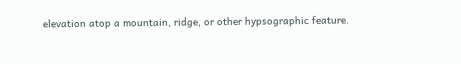elevation atop a mountain, ridge, or other hypsographic feature.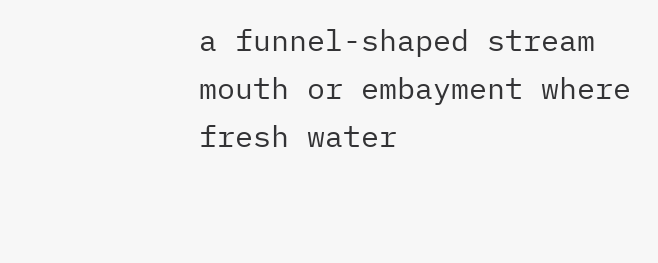a funnel-shaped stream mouth or embayment where fresh water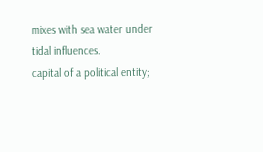mixes with sea water under tidal influences.
capital of a political entity;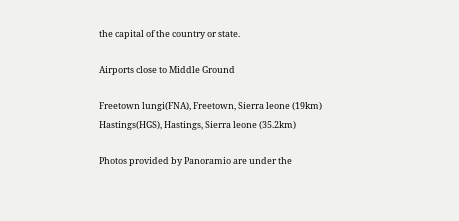the capital of the country or state.

Airports close to Middle Ground

Freetown lungi(FNA), Freetown, Sierra leone (19km)
Hastings(HGS), Hastings, Sierra leone (35.2km)

Photos provided by Panoramio are under the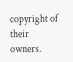copyright of their owners.